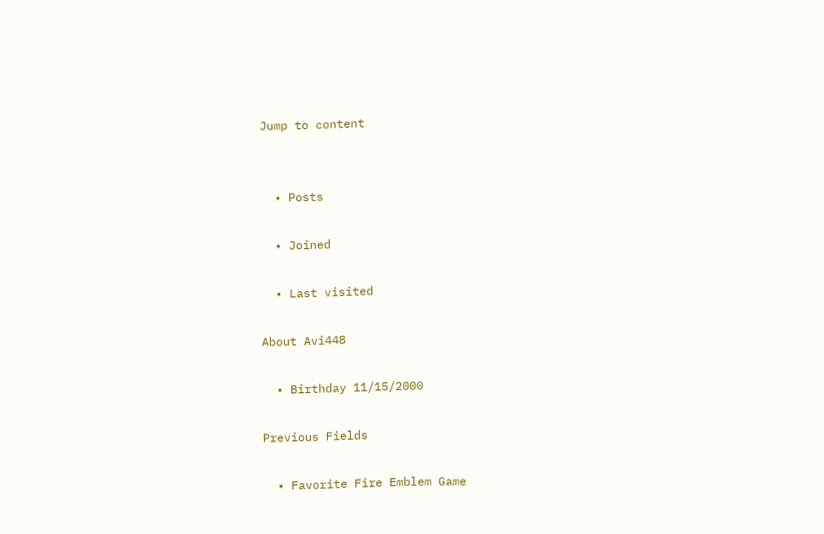Jump to content


  • Posts

  • Joined

  • Last visited

About Avi448

  • Birthday 11/15/2000

Previous Fields

  • Favorite Fire Emblem Game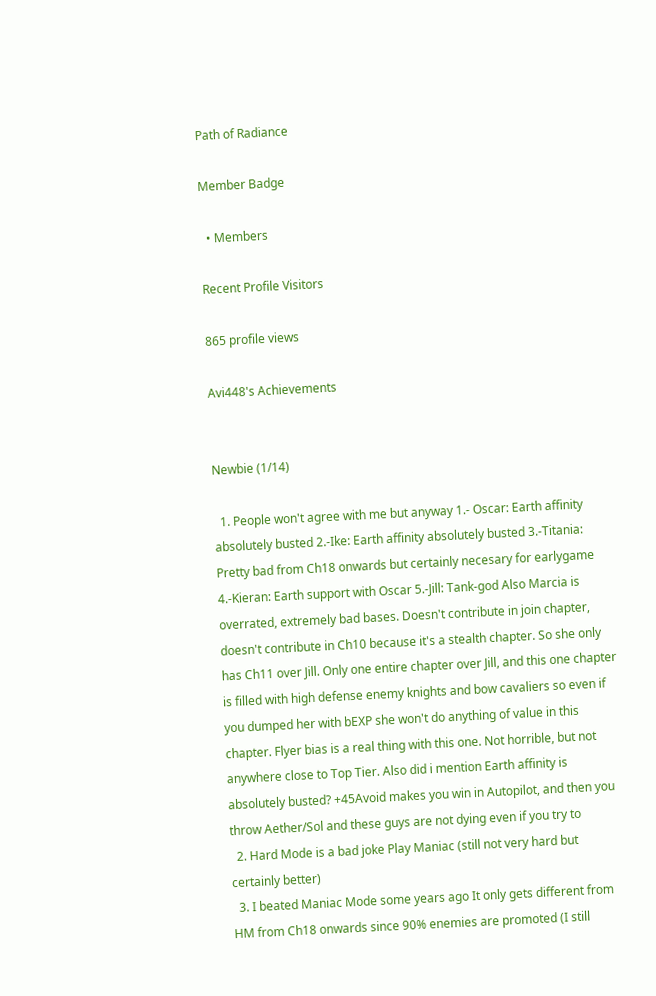Path of Radiance

Member Badge

  • Members

Recent Profile Visitors

865 profile views

Avi448's Achievements


Newbie (1/14)

  1. People won't agree with me but anyway 1.- Oscar: Earth affinity absolutely busted 2.-Ike: Earth affinity absolutely busted 3.-Titania: Pretty bad from Ch18 onwards but certainly necesary for earlygame 4.-Kieran: Earth support with Oscar 5.-Jill: Tank-god Also Marcia is overrated, extremely bad bases. Doesn't contribute in join chapter, doesn't contribute in Ch10 because it's a stealth chapter. So she only has Ch11 over Jill. Only one entire chapter over Jill, and this one chapter is filled with high defense enemy knights and bow cavaliers so even if you dumped her with bEXP she won't do anything of value in this chapter. Flyer bias is a real thing with this one. Not horrible, but not anywhere close to Top Tier. Also did i mention Earth affinity is absolutely busted? +45Avoid makes you win in Autopilot, and then you throw Aether/Sol and these guys are not dying even if you try to
  2. Hard Mode is a bad joke Play Maniac (still not very hard but certainly better)
  3. I beated Maniac Mode some years ago It only gets different from HM from Ch18 onwards since 90% enemies are promoted (I still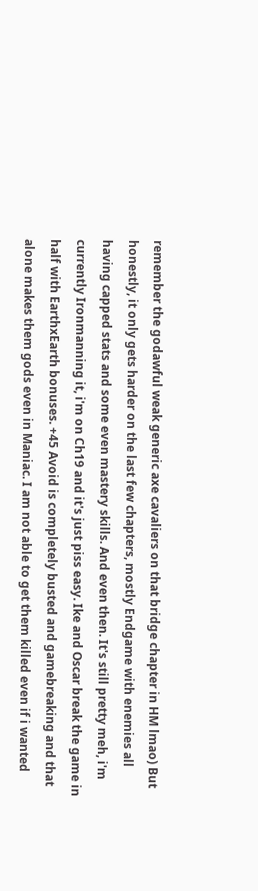remember the godawful weak generic axe cavaliers on that bridge chapter in HM lmao) But honestly, it only gets harder on the last few chapters, mostly Endgame with enemies all having capped stats and some even mastery skills. And even then. It's still pretty meh, i'm currently Ironmanning it, i'm on Ch19 and it's just piss easy. Ike and Oscar break the game in half with EarthxEarth bonuses. +45 Avoid is completely busted and gamebreaking and that alone makes them gods even in Maniac. I am not able to get them killed even if i wanted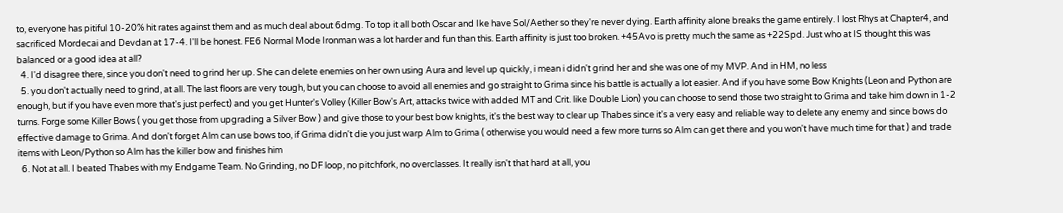to, everyone has pitiful 10-20% hit rates against them and as much deal about 6dmg. To top it all both Oscar and Ike have Sol/Aether so they're never dying. Earth affinity alone breaks the game entirely. I lost Rhys at Chapter4, and sacrificed Mordecai and Devdan at 17-4. I'll be honest. FE6 Normal Mode Ironman was a lot harder and fun than this. Earth affinity is just too broken. +45Avo is pretty much the same as +22Spd. Just who at IS thought this was balanced or a good idea at all?
  4. I'd disagree there, since you don't need to grind her up. She can delete enemies on her own using Aura and level up quickly, i mean i didn't grind her and she was one of my MVP. And in HM, no less
  5. you don't actually need to grind, at all. The last floors are very tough, but you can choose to avoid all enemies and go straight to Grima since his battle is actually a lot easier. And if you have some Bow Knights (Leon and Python are enough, but if you have even more that's just perfect) and you get Hunter's Volley (Killer Bow's Art, attacks twice with added MT and Crit. like Double Lion) you can choose to send those two straight to Grima and take him down in 1-2 turns. Forge some Killer Bows ( you get those from upgrading a Silver Bow ) and give those to your best bow knights, it's the best way to clear up Thabes since it's a very easy and reliable way to delete any enemy and since bows do effective damage to Grima. And don't forget Alm can use bows too, if Grima didn't die you just warp Alm to Grima ( otherwise you would need a few more turns so Alm can get there and you won't have much time for that ) and trade items with Leon/Python so Alm has the killer bow and finishes him
  6. Not at all. I beated Thabes with my Endgame Team. No Grinding, no DF loop, no pitchfork, no overclasses. It really isn't that hard at all, you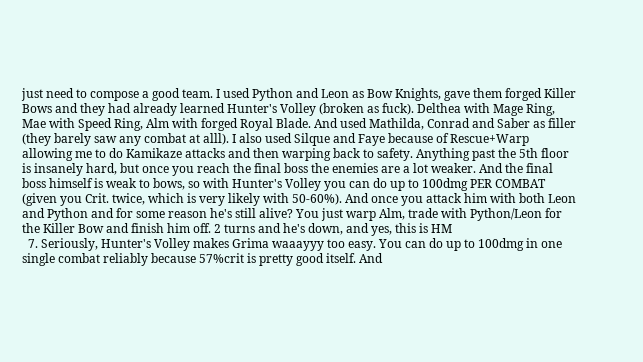just need to compose a good team. I used Python and Leon as Bow Knights, gave them forged Killer Bows and they had already learned Hunter's Volley (broken as fuck). Delthea with Mage Ring, Mae with Speed Ring, Alm with forged Royal Blade. And used Mathilda, Conrad and Saber as filler (they barely saw any combat at alll). I also used Silque and Faye because of Rescue+Warp allowing me to do Kamikaze attacks and then warping back to safety. Anything past the 5th floor is insanely hard, but once you reach the final boss the enemies are a lot weaker. And the final boss himself is weak to bows, so with Hunter's Volley you can do up to 100dmg PER COMBAT (given you Crit. twice, which is very likely with 50-60%). And once you attack him with both Leon and Python and for some reason he's still alive? You just warp Alm, trade with Python/Leon for the Killer Bow and finish him off. 2 turns and he's down, and yes, this is HM
  7. Seriously, Hunter's Volley makes Grima waaayyy too easy. You can do up to 100dmg in one single combat reliably because 57%crit is pretty good itself. And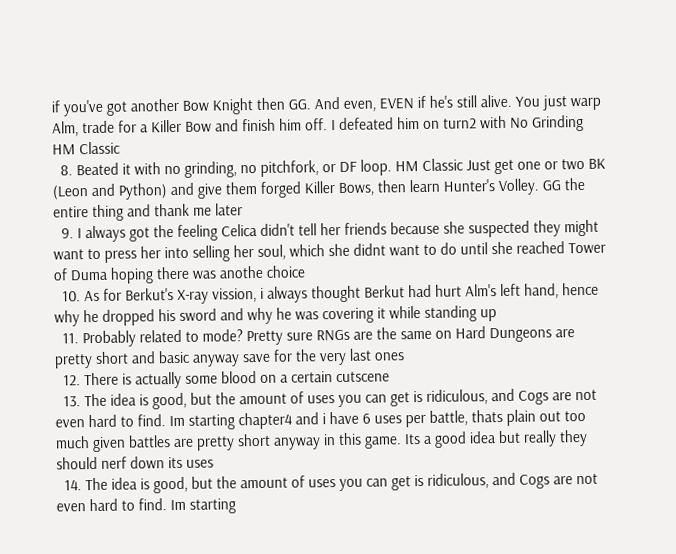if you've got another Bow Knight then GG. And even, EVEN if he's still alive. You just warp Alm, trade for a Killer Bow and finish him off. I defeated him on turn2 with No Grinding HM Classic
  8. Beated it with no grinding, no pitchfork, or DF loop. HM Classic Just get one or two BK (Leon and Python) and give them forged Killer Bows, then learn Hunter's Volley. GG the entire thing and thank me later
  9. I always got the feeling Celica didn't tell her friends because she suspected they might want to press her into selling her soul, which she didnt want to do until she reached Tower of Duma hoping there was anothe choice
  10. As for Berkut's X-ray vission, i always thought Berkut had hurt Alm's left hand, hence why he dropped his sword and why he was covering it while standing up
  11. Probably related to mode? Pretty sure RNGs are the same on Hard Dungeons are pretty short and basic anyway save for the very last ones
  12. There is actually some blood on a certain cutscene
  13. The idea is good, but the amount of uses you can get is ridiculous, and Cogs are not even hard to find. Im starting chapter4 and i have 6 uses per battle, thats plain out too much given battles are pretty short anyway in this game. Its a good idea but really they should nerf down its uses
  14. The idea is good, but the amount of uses you can get is ridiculous, and Cogs are not even hard to find. Im starting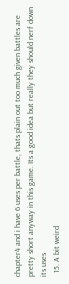chapter4 and i have 6 uses per battle, thats plain out too much given battles are pretty short anyway in this game. Its a good idea but really they should nerf down its uses
  15. A bit weird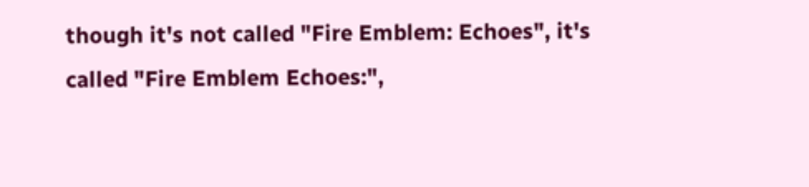though it's not called "Fire Emblem: Echoes", it's called "Fire Emblem Echoes:",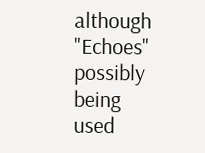although "Echoes" possibly being used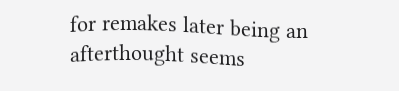for remakes later being an afterthought seems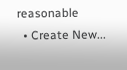reasonable
  • Create New...